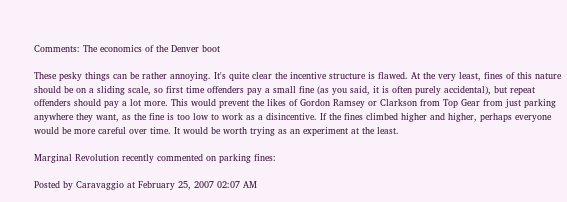Comments: The economics of the Denver boot

These pesky things can be rather annoying. It's quite clear the incentive structure is flawed. At the very least, fines of this nature should be on a sliding scale, so first time offenders pay a small fine (as you said, it is often purely accidental), but repeat offenders should pay a lot more. This would prevent the likes of Gordon Ramsey or Clarkson from Top Gear from just parking anywhere they want, as the fine is too low to work as a disincentive. If the fines climbed higher and higher, perhaps everyone would be more careful over time. It would be worth trying as an experiment at the least.

Marginal Revolution recently commented on parking fines:

Posted by Caravaggio at February 25, 2007 02:07 AM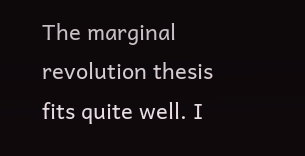The marginal revolution thesis fits quite well. I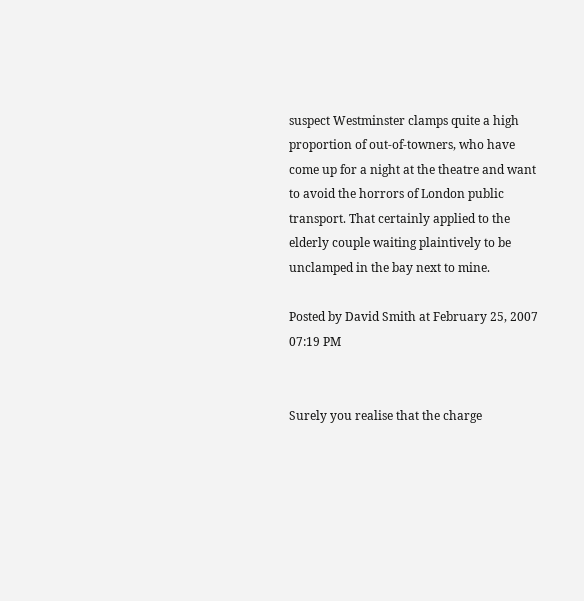suspect Westminster clamps quite a high proportion of out-of-towners, who have come up for a night at the theatre and want to avoid the horrors of London public transport. That certainly applied to the elderly couple waiting plaintively to be unclamped in the bay next to mine.

Posted by David Smith at February 25, 2007 07:19 PM


Surely you realise that the charge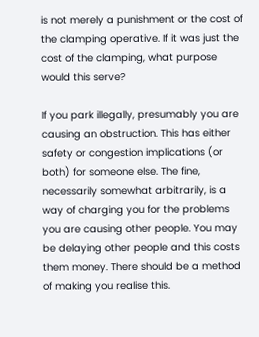is not merely a punishment or the cost of the clamping operative. If it was just the cost of the clamping, what purpose would this serve?

If you park illegally, presumably you are causing an obstruction. This has either safety or congestion implications (or both) for someone else. The fine, necessarily somewhat arbitrarily, is a way of charging you for the problems you are causing other people. You may be delaying other people and this costs them money. There should be a method of making you realise this.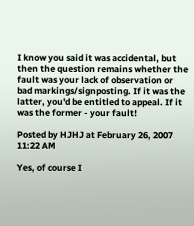I know you said it was accidental, but then the question remains whether the fault was your lack of observation or bad markings/signposting. If it was the latter, you'd be entitled to appeal. If it was the former - your fault!

Posted by HJHJ at February 26, 2007 11:22 AM

Yes, of course I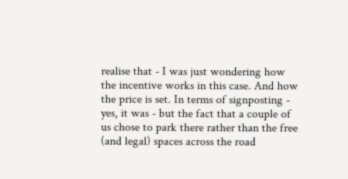realise that - I was just wondering how the incentive works in this case. And how the price is set. In terms of signposting - yes, it was - but the fact that a couple of us chose to park there rather than the free (and legal) spaces across the road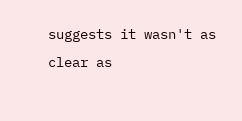suggests it wasn't as clear as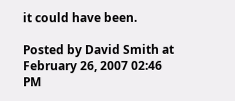it could have been.

Posted by David Smith at February 26, 2007 02:46 PM